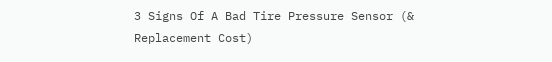3 Signs Of A Bad Tire Pressure Sensor (& Replacement Cost)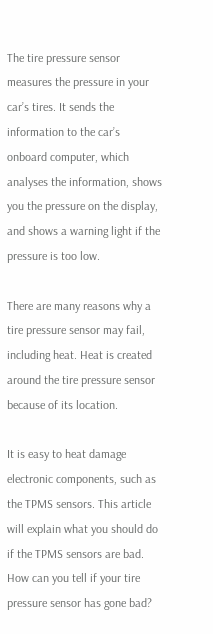The tire pressure sensor measures the pressure in your car’s tires. It sends the information to the car’s onboard computer, which analyses the information, shows you the pressure on the display, and shows a warning light if the pressure is too low.

There are many reasons why a tire pressure sensor may fail, including heat. Heat is created around the tire pressure sensor because of its location.

It is easy to heat damage electronic components, such as the TPMS sensors. This article will explain what you should do if the TPMS sensors are bad. How can you tell if your tire pressure sensor has gone bad?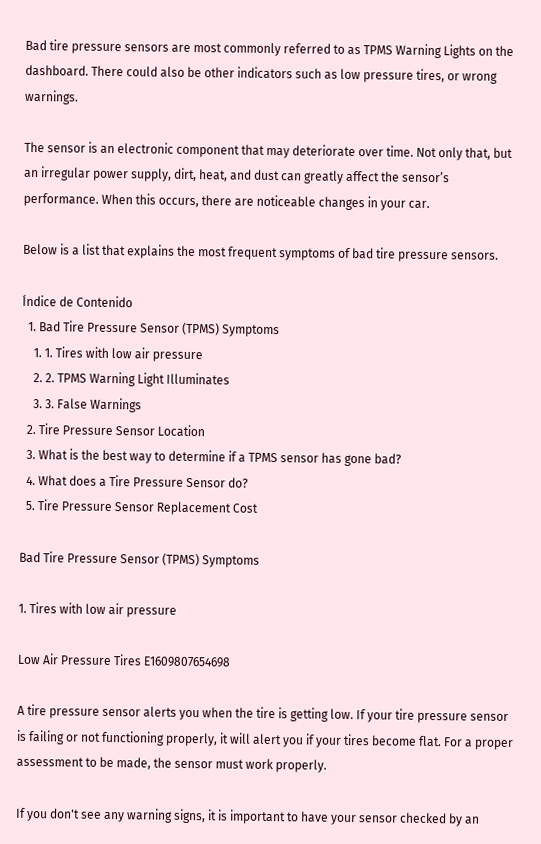Bad tire pressure sensors are most commonly referred to as TPMS Warning Lights on the dashboard. There could also be other indicators such as low pressure tires, or wrong warnings.

The sensor is an electronic component that may deteriorate over time. Not only that, but an irregular power supply, dirt, heat, and dust can greatly affect the sensor’s performance. When this occurs, there are noticeable changes in your car.

Below is a list that explains the most frequent symptoms of bad tire pressure sensors.

Índice de Contenido
  1. Bad Tire Pressure Sensor (TPMS) Symptoms
    1. 1. Tires with low air pressure
    2. 2. TPMS Warning Light Illuminates
    3. 3. False Warnings
  2. Tire Pressure Sensor Location
  3. What is the best way to determine if a TPMS sensor has gone bad?
  4. What does a Tire Pressure Sensor do?
  5. Tire Pressure Sensor Replacement Cost

Bad Tire Pressure Sensor (TPMS) Symptoms

1. Tires with low air pressure

Low Air Pressure Tires E1609807654698

A tire pressure sensor alerts you when the tire is getting low. If your tire pressure sensor is failing or not functioning properly, it will alert you if your tires become flat. For a proper assessment to be made, the sensor must work properly.

If you don't see any warning signs, it is important to have your sensor checked by an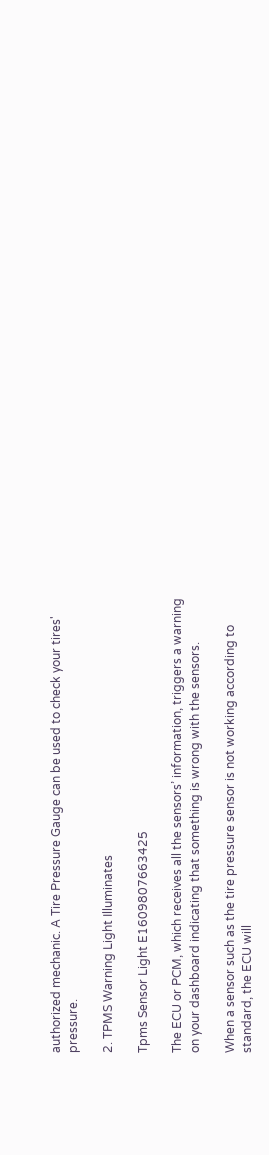authorized mechanic. A Tire Pressure Gauge can be used to check your tires' pressure.

2. TPMS Warning Light Illuminates

Tpms Sensor Light E1609807663425

The ECU or PCM, which receives all the sensors’ information, triggers a warning on your dashboard indicating that something is wrong with the sensors.

When a sensor such as the tire pressure sensor is not working according to standard, the ECU will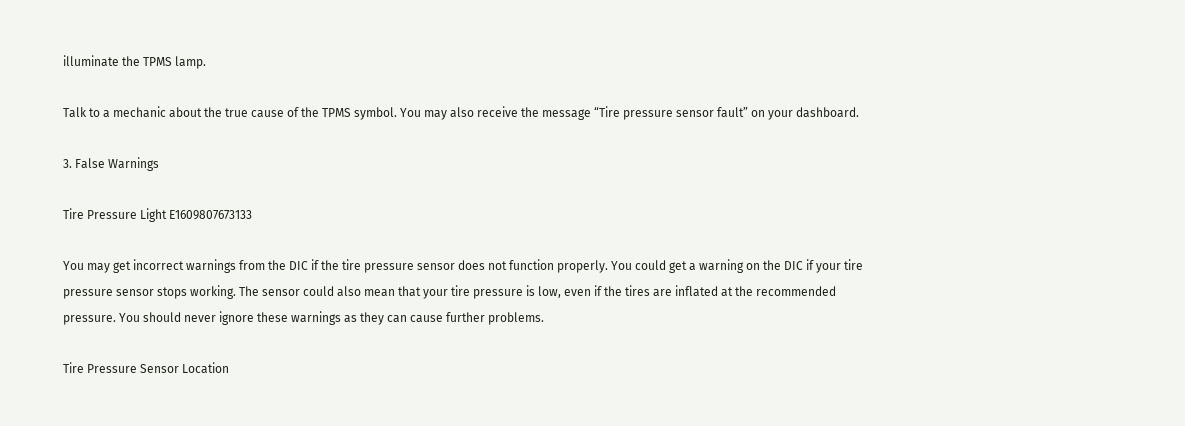illuminate the TPMS lamp.

Talk to a mechanic about the true cause of the TPMS symbol. You may also receive the message “Tire pressure sensor fault” on your dashboard.

3. False Warnings

Tire Pressure Light E1609807673133

You may get incorrect warnings from the DIC if the tire pressure sensor does not function properly. You could get a warning on the DIC if your tire pressure sensor stops working. The sensor could also mean that your tire pressure is low, even if the tires are inflated at the recommended pressure. You should never ignore these warnings as they can cause further problems.

Tire Pressure Sensor Location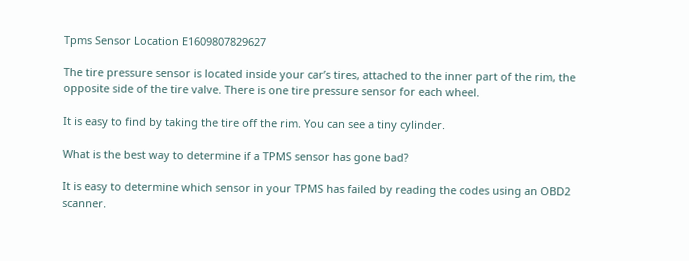Tpms Sensor Location E1609807829627

The tire pressure sensor is located inside your car’s tires, attached to the inner part of the rim, the opposite side of the tire valve. There is one tire pressure sensor for each wheel.

It is easy to find by taking the tire off the rim. You can see a tiny cylinder.

What is the best way to determine if a TPMS sensor has gone bad?

It is easy to determine which sensor in your TPMS has failed by reading the codes using an OBD2 scanner.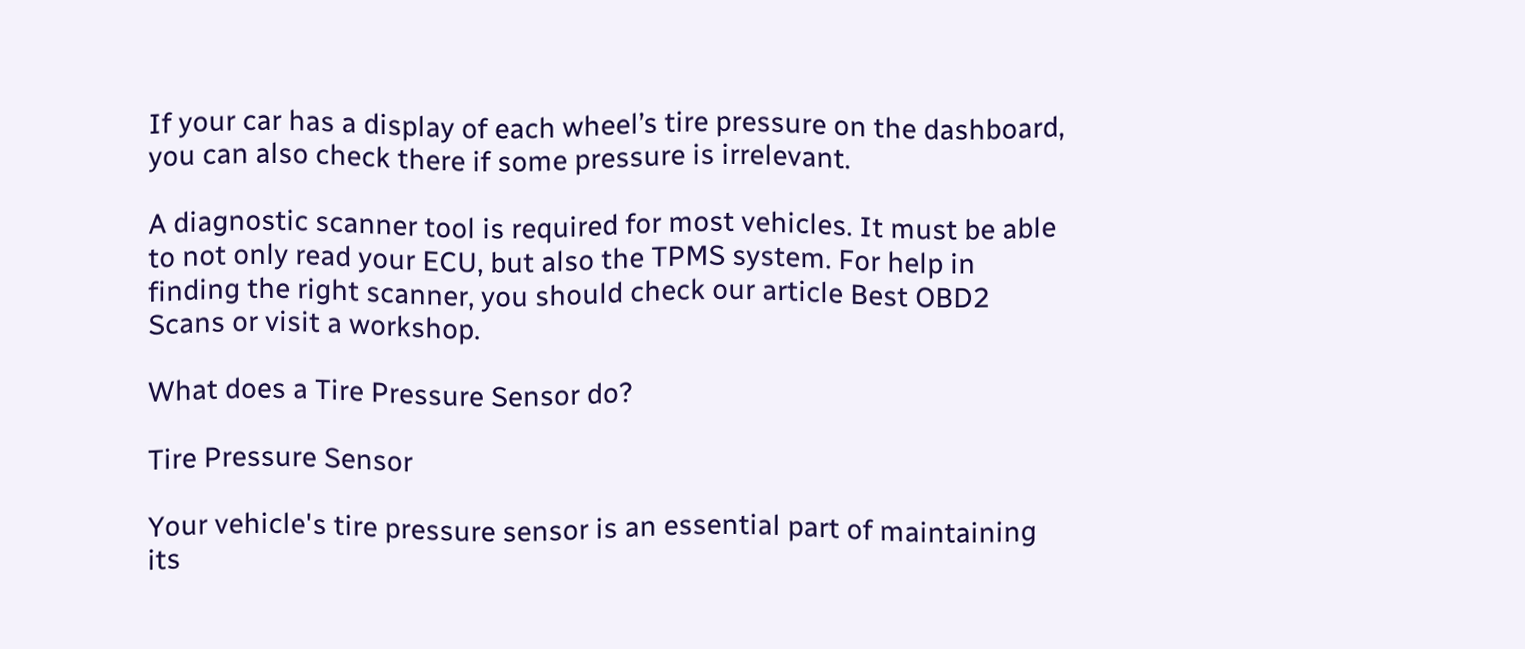If your car has a display of each wheel’s tire pressure on the dashboard, you can also check there if some pressure is irrelevant.

A diagnostic scanner tool is required for most vehicles. It must be able to not only read your ECU, but also the TPMS system. For help in finding the right scanner, you should check our article Best OBD2 Scans or visit a workshop.

What does a Tire Pressure Sensor do?

Tire Pressure Sensor

Your vehicle's tire pressure sensor is an essential part of maintaining its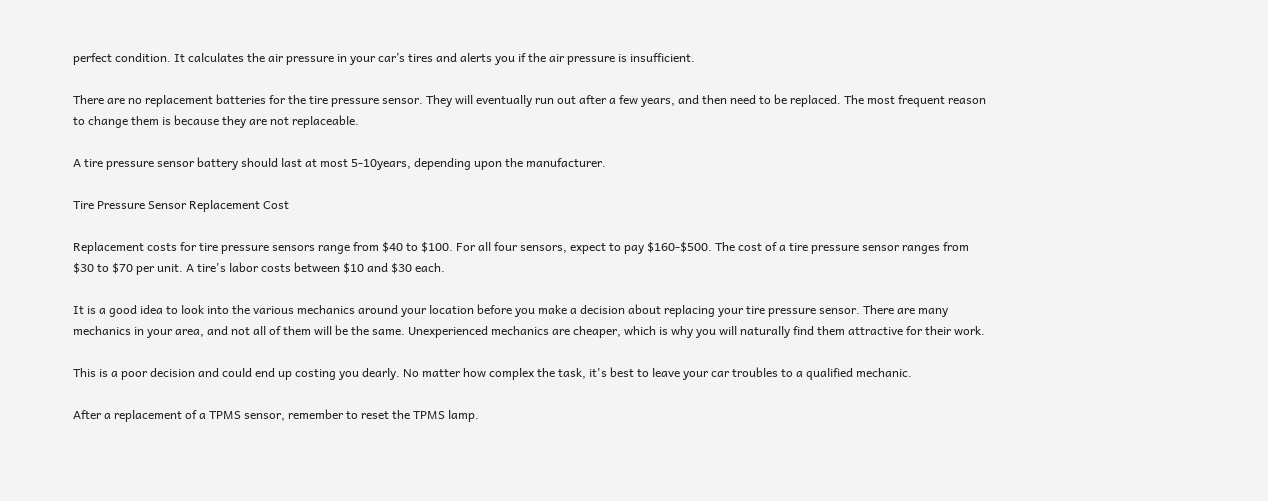perfect condition. It calculates the air pressure in your car’s tires and alerts you if the air pressure is insufficient.

There are no replacement batteries for the tire pressure sensor. They will eventually run out after a few years, and then need to be replaced. The most frequent reason to change them is because they are not replaceable.

A tire pressure sensor battery should last at most 5-10years, depending upon the manufacturer.

Tire Pressure Sensor Replacement Cost

Replacement costs for tire pressure sensors range from $40 to $100. For all four sensors, expect to pay $160-$500. The cost of a tire pressure sensor ranges from $30 to $70 per unit. A tire's labor costs between $10 and $30 each.

It is a good idea to look into the various mechanics around your location before you make a decision about replacing your tire pressure sensor. There are many mechanics in your area, and not all of them will be the same. Unexperienced mechanics are cheaper, which is why you will naturally find them attractive for their work.

This is a poor decision and could end up costing you dearly. No matter how complex the task, it's best to leave your car troubles to a qualified mechanic.

After a replacement of a TPMS sensor, remember to reset the TPMS lamp.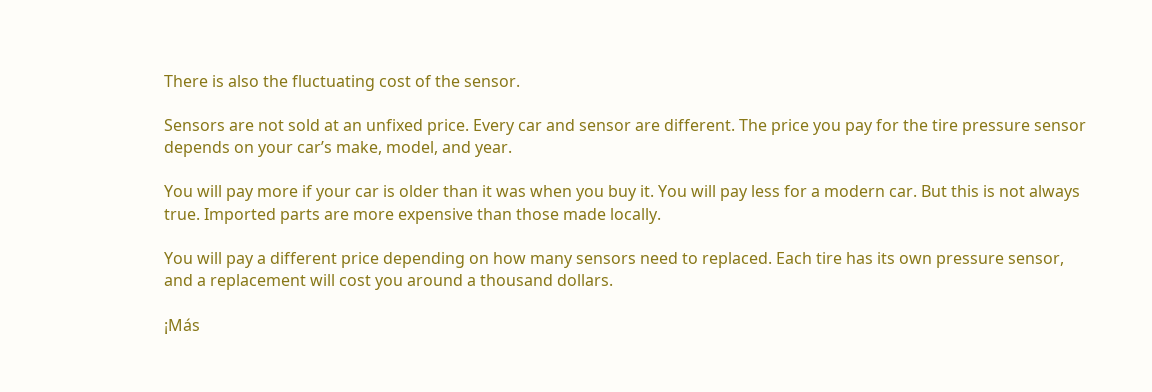There is also the fluctuating cost of the sensor.

Sensors are not sold at an unfixed price. Every car and sensor are different. The price you pay for the tire pressure sensor depends on your car’s make, model, and year.

You will pay more if your car is older than it was when you buy it. You will pay less for a modern car. But this is not always true. Imported parts are more expensive than those made locally.

You will pay a different price depending on how many sensors need to replaced. Each tire has its own pressure sensor, and a replacement will cost you around a thousand dollars.

¡Más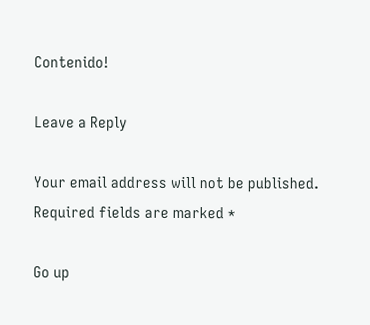Contenido!

Leave a Reply

Your email address will not be published. Required fields are marked *

Go up